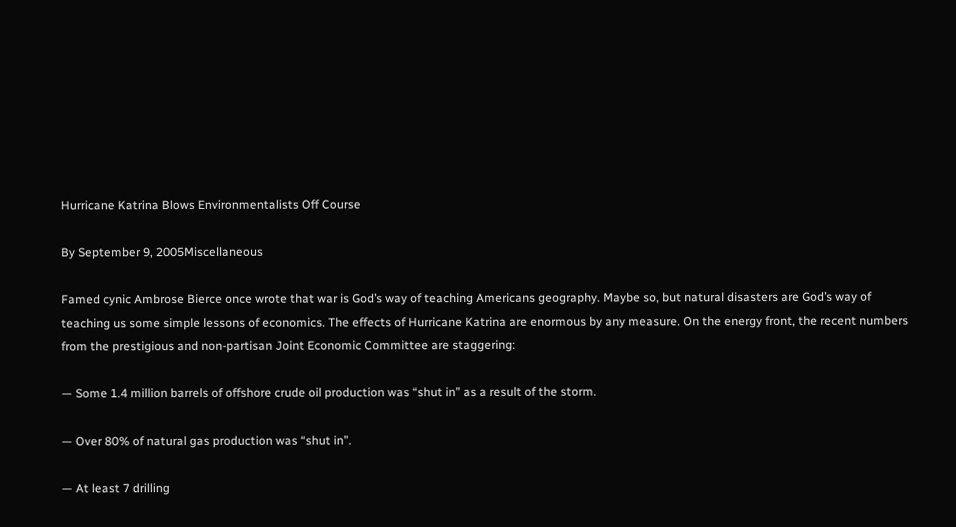Hurricane Katrina Blows Environmentalists Off Course

By September 9, 2005Miscellaneous

Famed cynic Ambrose Bierce once wrote that war is God’s way of teaching Americans geography. Maybe so, but natural disasters are God’s way of teaching us some simple lessons of economics. The effects of Hurricane Katrina are enormous by any measure. On the energy front, the recent numbers from the prestigious and non-partisan Joint Economic Committee are staggering:

— Some 1.4 million barrels of offshore crude oil production was “shut in” as a result of the storm.

— Over 80% of natural gas production was “shut in”.

— At least 7 drilling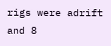rigs were adrift and 8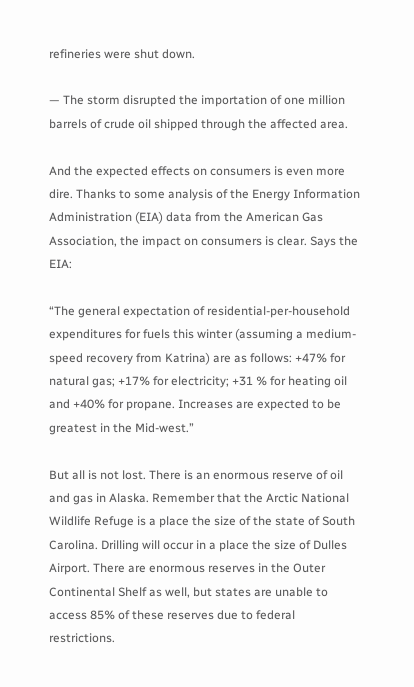refineries were shut down.

— The storm disrupted the importation of one million barrels of crude oil shipped through the affected area.

And the expected effects on consumers is even more dire. Thanks to some analysis of the Energy Information Administration (EIA) data from the American Gas Association, the impact on consumers is clear. Says the EIA:

“The general expectation of residential-per-household expenditures for fuels this winter (assuming a medium-speed recovery from Katrina) are as follows: +47% for natural gas; +17% for electricity; +31 % for heating oil and +40% for propane. Increases are expected to be greatest in the Mid-west.”

But all is not lost. There is an enormous reserve of oil and gas in Alaska. Remember that the Arctic National Wildlife Refuge is a place the size of the state of South Carolina. Drilling will occur in a place the size of Dulles Airport. There are enormous reserves in the Outer Continental Shelf as well, but states are unable to access 85% of these reserves due to federal restrictions.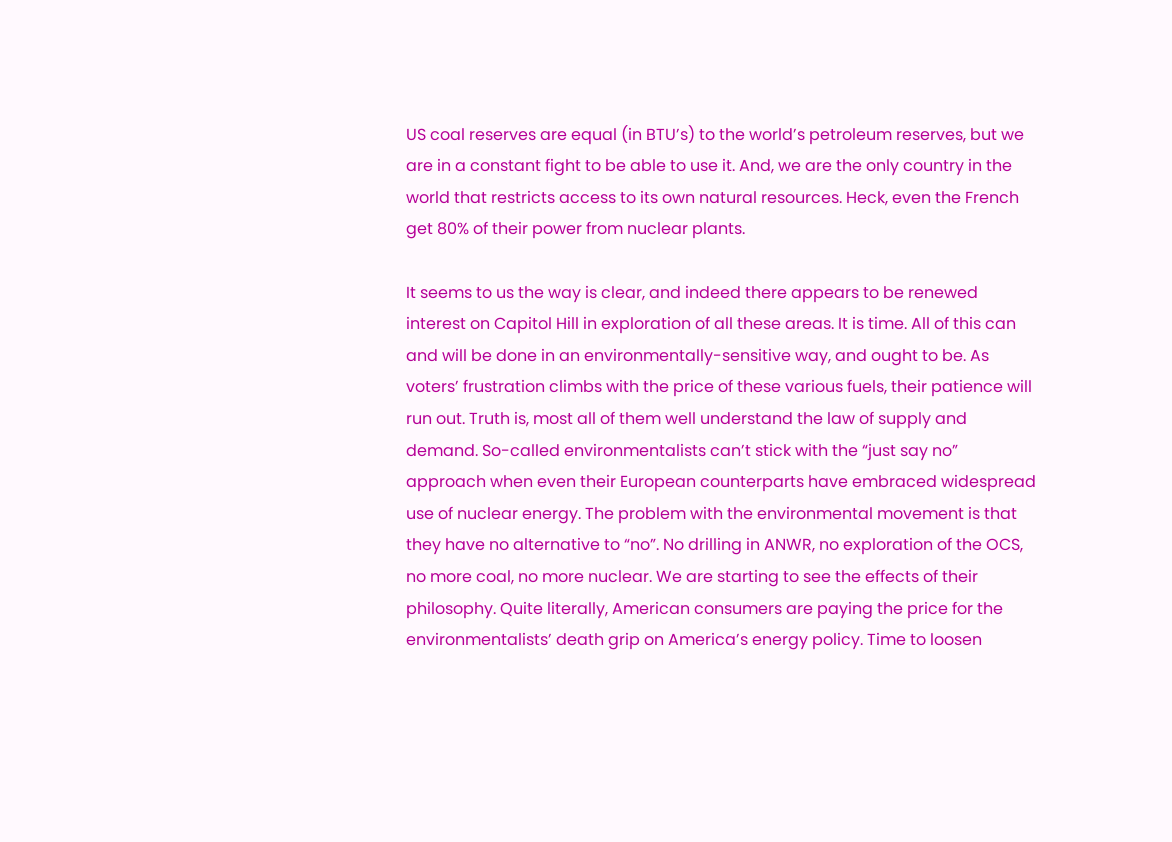US coal reserves are equal (in BTU’s) to the world’s petroleum reserves, but we are in a constant fight to be able to use it. And, we are the only country in the world that restricts access to its own natural resources. Heck, even the French get 80% of their power from nuclear plants.

It seems to us the way is clear, and indeed there appears to be renewed interest on Capitol Hill in exploration of all these areas. It is time. All of this can and will be done in an environmentally-sensitive way, and ought to be. As voters’ frustration climbs with the price of these various fuels, their patience will run out. Truth is, most all of them well understand the law of supply and demand. So-called environmentalists can’t stick with the “just say no” approach when even their European counterparts have embraced widespread use of nuclear energy. The problem with the environmental movement is that they have no alternative to “no”. No drilling in ANWR, no exploration of the OCS, no more coal, no more nuclear. We are starting to see the effects of their philosophy. Quite literally, American consumers are paying the price for the environmentalists’ death grip on America’s energy policy. Time to loosen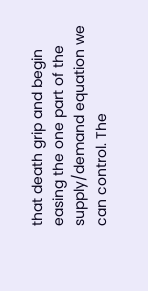that death grip and begin easing the one part of the supply/demand equation we can control. The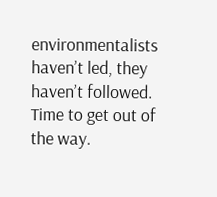environmentalists haven’t led, they haven’t followed. Time to get out of the way.